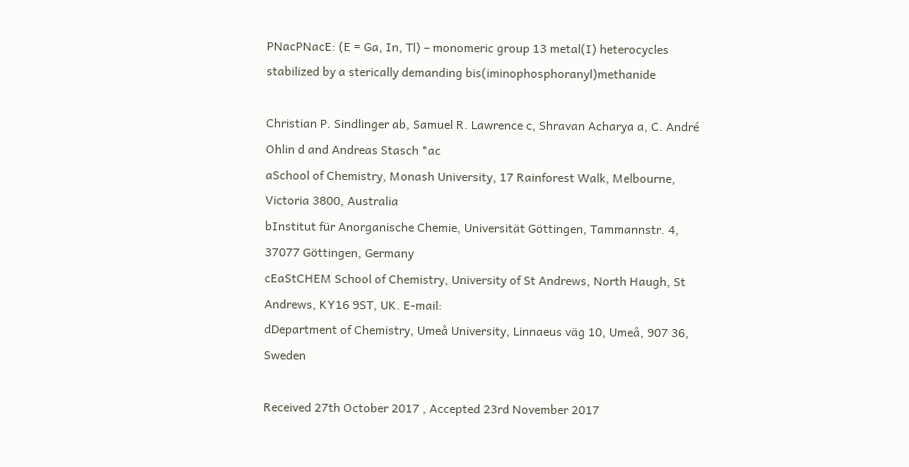PNacPNacE: (E = Ga, In, Tl) – monomeric group 13 metal(I) heterocycles stabilized by a sterically demanding bis(iminophosphoranyl)methanide

Christian P. Sindlinger ab, Samuel R. Lawrence c, Shravan Acharya a, C. André Ohlin d and Andreas Stasch *ac
aSchool of Chemistry, Monash University, 17 Rainforest Walk, Melbourne, Victoria 3800, Australia
bInstitut für Anorganische Chemie, Universität Göttingen, Tammannstr. 4, 37077 Göttingen, Germany
cEaStCHEM School of Chemistry, University of St Andrews, North Haugh, St Andrews, KY16 9ST, UK. E-mail:
dDepartment of Chemistry, Umeå University, Linnaeus väg 10, Umeå, 907 36, Sweden

Received 27th October 2017 , Accepted 23rd November 2017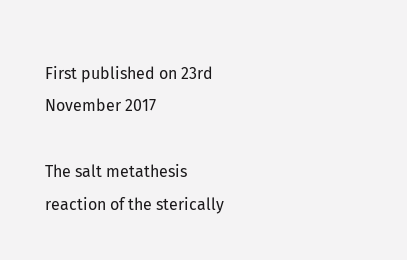First published on 23rd November 2017

The salt metathesis reaction of the sterically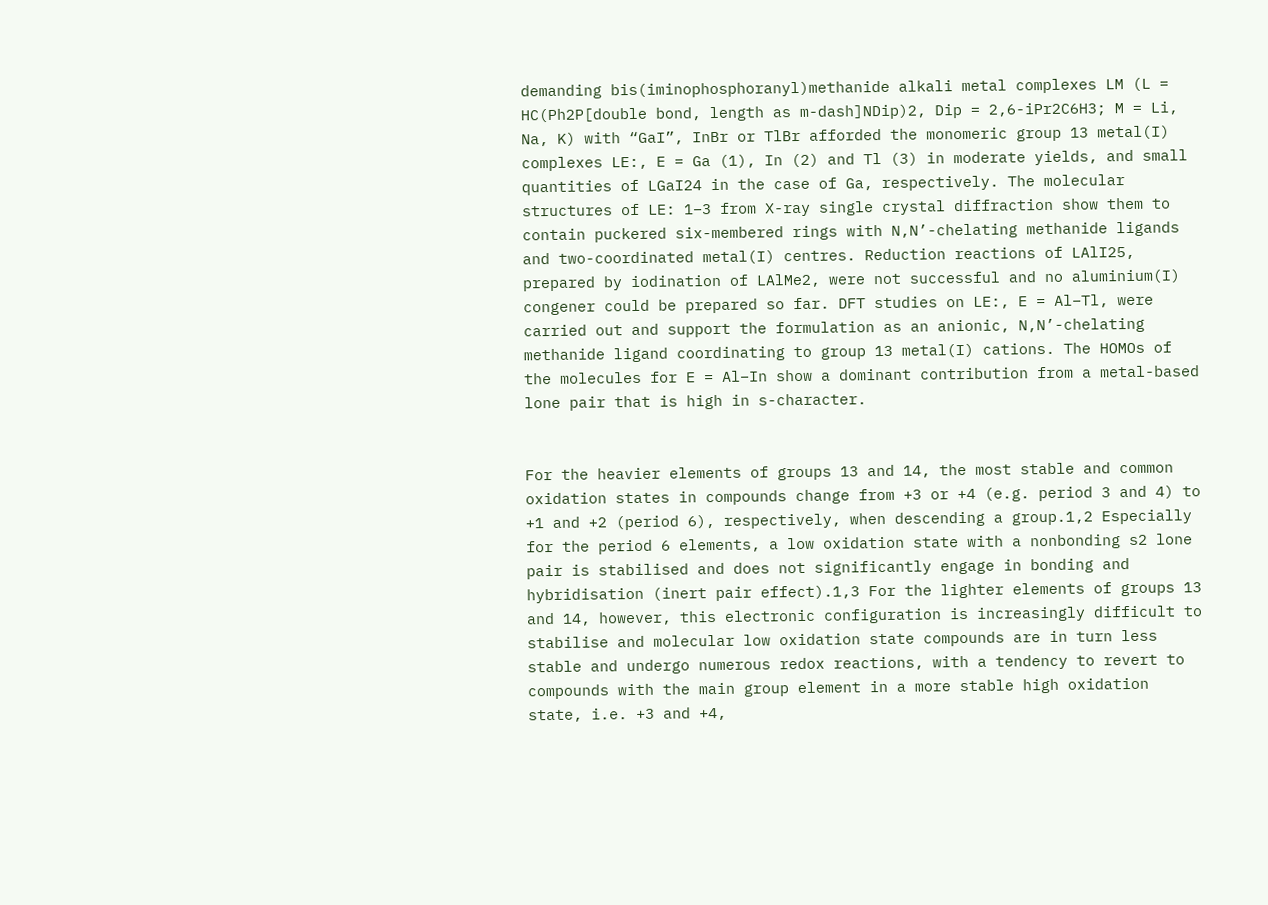demanding bis(iminophosphoranyl)methanide alkali metal complexes LM (L = HC(Ph2P[double bond, length as m-dash]NDip)2, Dip = 2,6-iPr2C6H3; M = Li, Na, K) with “GaI”, InBr or TlBr afforded the monomeric group 13 metal(I) complexes LE:, E = Ga (1), In (2) and Tl (3) in moderate yields, and small quantities of LGaI24 in the case of Ga, respectively. The molecular structures of LE: 1–3 from X-ray single crystal diffraction show them to contain puckered six-membered rings with N,N’-chelating methanide ligands and two-coordinated metal(I) centres. Reduction reactions of LAlI25, prepared by iodination of LAlMe2, were not successful and no aluminium(I) congener could be prepared so far. DFT studies on LE:, E = Al–Tl, were carried out and support the formulation as an anionic, N,N’-chelating methanide ligand coordinating to group 13 metal(I) cations. The HOMOs of the molecules for E = Al–In show a dominant contribution from a metal-based lone pair that is high in s-character.


For the heavier elements of groups 13 and 14, the most stable and common oxidation states in compounds change from +3 or +4 (e.g. period 3 and 4) to +1 and +2 (period 6), respectively, when descending a group.1,2 Especially for the period 6 elements, a low oxidation state with a nonbonding s2 lone pair is stabilised and does not significantly engage in bonding and hybridisation (inert pair effect).1,3 For the lighter elements of groups 13 and 14, however, this electronic configuration is increasingly difficult to stabilise and molecular low oxidation state compounds are in turn less stable and undergo numerous redox reactions, with a tendency to revert to compounds with the main group element in a more stable high oxidation state, i.e. +3 and +4,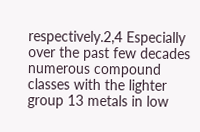respectively.2,4 Especially over the past few decades numerous compound classes with the lighter group 13 metals in low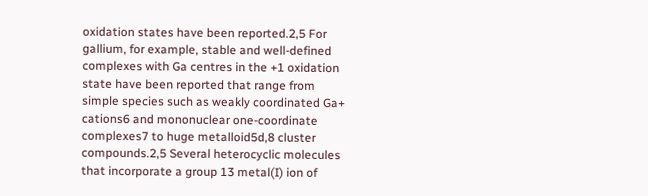oxidation states have been reported.2,5 For gallium, for example, stable and well-defined complexes with Ga centres in the +1 oxidation state have been reported that range from simple species such as weakly coordinated Ga+ cations6 and mononuclear one-coordinate complexes7 to huge metalloid5d,8 cluster compounds.2,5 Several heterocyclic molecules that incorporate a group 13 metal(I) ion of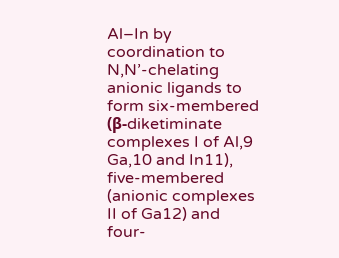Al–In by coordination to N,N’-chelating anionic ligands to form six-membered (β-diketiminate complexes I of Al,9 Ga,10 and In11), five-membered (anionic complexes II of Ga12) and four-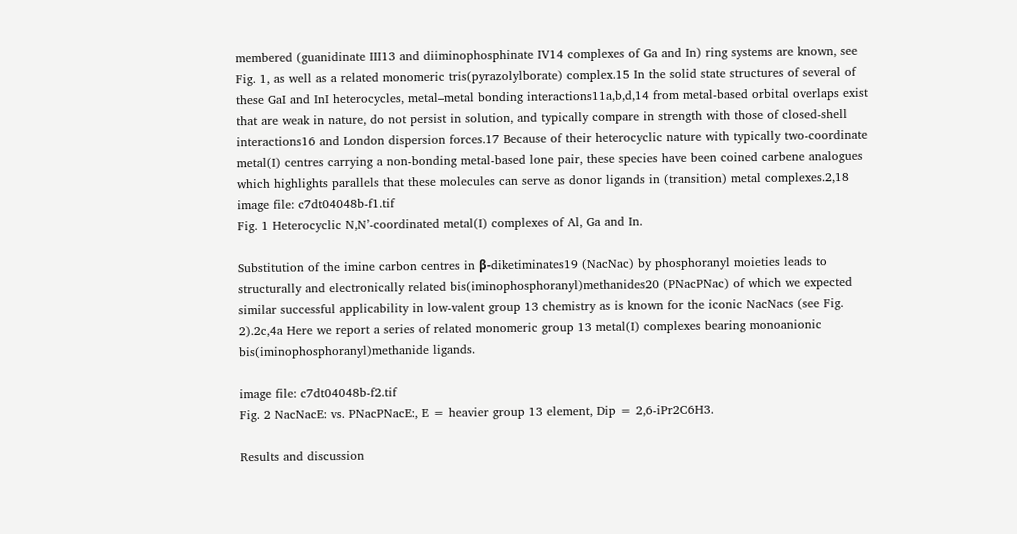membered (guanidinate III13 and diiminophosphinate IV14 complexes of Ga and In) ring systems are known, see Fig. 1, as well as a related monomeric tris(pyrazolylborate) complex.15 In the solid state structures of several of these GaI and InI heterocycles, metal–metal bonding interactions11a,b,d,14 from metal-based orbital overlaps exist that are weak in nature, do not persist in solution, and typically compare in strength with those of closed-shell interactions16 and London dispersion forces.17 Because of their heterocyclic nature with typically two-coordinate metal(I) centres carrying a non-bonding metal-based lone pair, these species have been coined carbene analogues which highlights parallels that these molecules can serve as donor ligands in (transition) metal complexes.2,18
image file: c7dt04048b-f1.tif
Fig. 1 Heterocyclic N,N’-coordinated metal(I) complexes of Al, Ga and In.

Substitution of the imine carbon centres in β-diketiminates19 (NacNac) by phosphoranyl moieties leads to structurally and electronically related bis(iminophosphoranyl)methanides20 (PNacPNac) of which we expected similar successful applicability in low-valent group 13 chemistry as is known for the iconic NacNacs (see Fig. 2).2c,4a Here we report a series of related monomeric group 13 metal(I) complexes bearing monoanionic bis(iminophosphoranyl)methanide ligands.

image file: c7dt04048b-f2.tif
Fig. 2 NacNacE: vs. PNacPNacE:, E = heavier group 13 element, Dip = 2,6-iPr2C6H3.

Results and discussion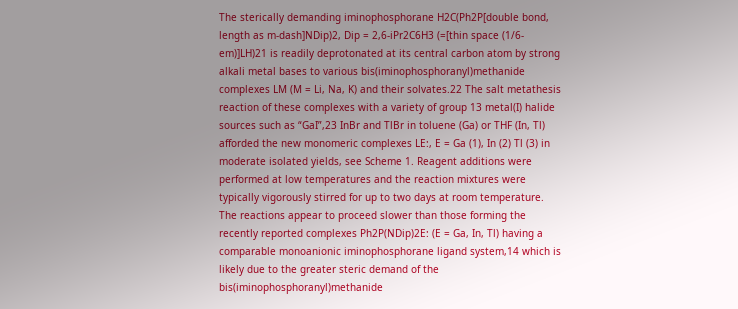The sterically demanding iminophosphorane H2C(Ph2P[double bond, length as m-dash]NDip)2, Dip = 2,6-iPr2C6H3 (=[thin space (1/6-em)]LH)21 is readily deprotonated at its central carbon atom by strong alkali metal bases to various bis(iminophosphoranyl)methanide complexes LM (M = Li, Na, K) and their solvates.22 The salt metathesis reaction of these complexes with a variety of group 13 metal(I) halide sources such as “GaI”,23 InBr and TlBr in toluene (Ga) or THF (In, Tl) afforded the new monomeric complexes LE:, E = Ga (1), In (2) Tl (3) in moderate isolated yields, see Scheme 1. Reagent additions were performed at low temperatures and the reaction mixtures were typically vigorously stirred for up to two days at room temperature. The reactions appear to proceed slower than those forming the recently reported complexes Ph2P(NDip)2E: (E = Ga, In, Tl) having a comparable monoanionic iminophosphorane ligand system,14 which is likely due to the greater steric demand of the bis(iminophosphoranyl)methanide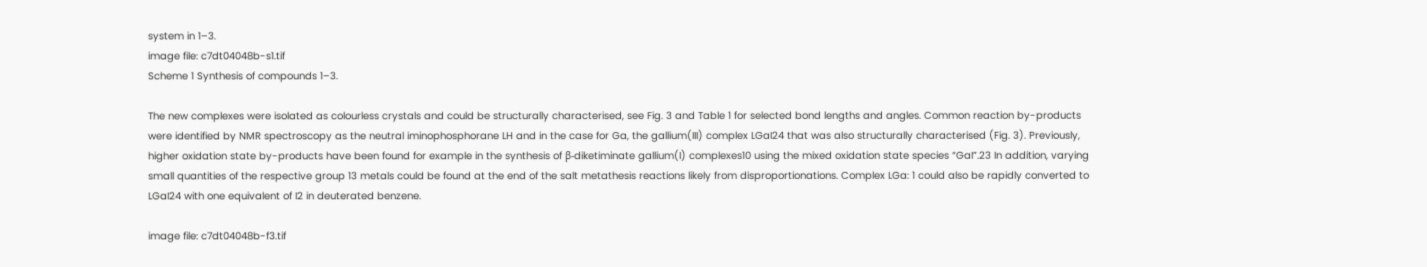system in 1–3.
image file: c7dt04048b-s1.tif
Scheme 1 Synthesis of compounds 1–3.

The new complexes were isolated as colourless crystals and could be structurally characterised, see Fig. 3 and Table 1 for selected bond lengths and angles. Common reaction by-products were identified by NMR spectroscopy as the neutral iminophosphorane LH and in the case for Ga, the gallium(III) complex LGaI24 that was also structurally characterised (Fig. 3). Previously, higher oxidation state by-products have been found for example in the synthesis of β-diketiminate gallium(I) complexes10 using the mixed oxidation state species “GaI”.23 In addition, varying small quantities of the respective group 13 metals could be found at the end of the salt metathesis reactions likely from disproportionations. Complex LGa: 1 could also be rapidly converted to LGaI24 with one equivalent of I2 in deuterated benzene.

image file: c7dt04048b-f3.tif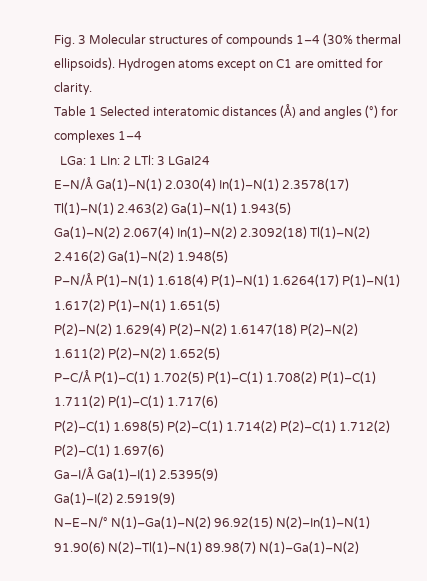Fig. 3 Molecular structures of compounds 1–4 (30% thermal ellipsoids). Hydrogen atoms except on C1 are omitted for clarity.
Table 1 Selected interatomic distances (Å) and angles (°) for complexes 1–4
  LGa: 1 LIn: 2 LTl: 3 LGaI24
E–N/Å Ga(1)–N(1) 2.030(4) In(1)–N(1) 2.3578(17) Tl(1)–N(1) 2.463(2) Ga(1)–N(1) 1.943(5)
Ga(1)–N(2) 2.067(4) In(1)–N(2) 2.3092(18) Tl(1)–N(2) 2.416(2) Ga(1)–N(2) 1.948(5)
P–N/Å P(1)–N(1) 1.618(4) P(1)–N(1) 1.6264(17) P(1)–N(1) 1.617(2) P(1)–N(1) 1.651(5)
P(2)–N(2) 1.629(4) P(2)–N(2) 1.6147(18) P(2)–N(2) 1.611(2) P(2)–N(2) 1.652(5)
P–C/Å P(1)–C(1) 1.702(5) P(1)–C(1) 1.708(2) P(1)–C(1) 1.711(2) P(1)–C(1) 1.717(6)
P(2)–C(1) 1.698(5) P(2)–C(1) 1.714(2) P(2)–C(1) 1.712(2) P(2)–C(1) 1.697(6)
Ga–I/Å Ga(1)–I(1) 2.5395(9)
Ga(1)–I(2) 2.5919(9)
N–E–N/° N(1)–Ga(1)–N(2) 96.92(15) N(2)–In(1)–N(1) 91.90(6) N(2)–Tl(1)–N(1) 89.98(7) N(1)–Ga(1)–N(2)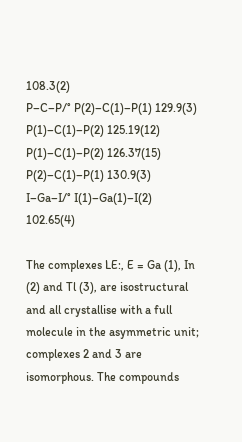108.3(2)
P–C–P/° P(2)–C(1)–P(1) 129.9(3) P(1)–C(1)–P(2) 125.19(12) P(1)–C(1)–P(2) 126.37(15) P(2)–C(1)–P(1) 130.9(3)
I–Ga–I/° I(1)–Ga(1)–I(2) 102.65(4)

The complexes LE:, E = Ga (1), In (2) and Tl (3), are isostructural and all crystallise with a full molecule in the asymmetric unit; complexes 2 and 3 are isomorphous. The compounds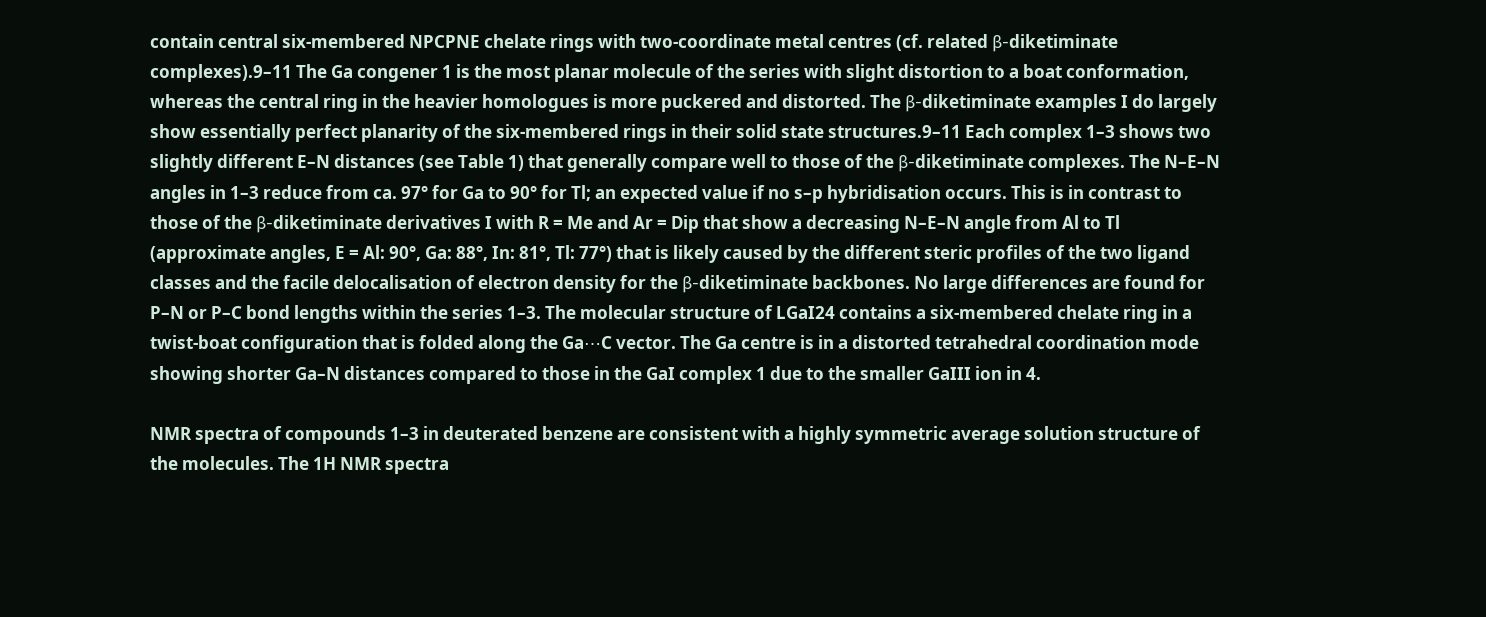contain central six-membered NPCPNE chelate rings with two-coordinate metal centres (cf. related β-diketiminate complexes).9–11 The Ga congener 1 is the most planar molecule of the series with slight distortion to a boat conformation, whereas the central ring in the heavier homologues is more puckered and distorted. The β-diketiminate examples I do largely show essentially perfect planarity of the six-membered rings in their solid state structures.9–11 Each complex 1–3 shows two slightly different E–N distances (see Table 1) that generally compare well to those of the β-diketiminate complexes. The N–E–N angles in 1–3 reduce from ca. 97° for Ga to 90° for Tl; an expected value if no s–p hybridisation occurs. This is in contrast to those of the β-diketiminate derivatives I with R = Me and Ar = Dip that show a decreasing N–E–N angle from Al to Tl (approximate angles, E = Al: 90°, Ga: 88°, In: 81°, Tl: 77°) that is likely caused by the different steric profiles of the two ligand classes and the facile delocalisation of electron density for the β-diketiminate backbones. No large differences are found for P–N or P–C bond lengths within the series 1–3. The molecular structure of LGaI24 contains a six-membered chelate ring in a twist-boat configuration that is folded along the Ga⋯C vector. The Ga centre is in a distorted tetrahedral coordination mode showing shorter Ga–N distances compared to those in the GaI complex 1 due to the smaller GaIII ion in 4.

NMR spectra of compounds 1–3 in deuterated benzene are consistent with a highly symmetric average solution structure of the molecules. The 1H NMR spectra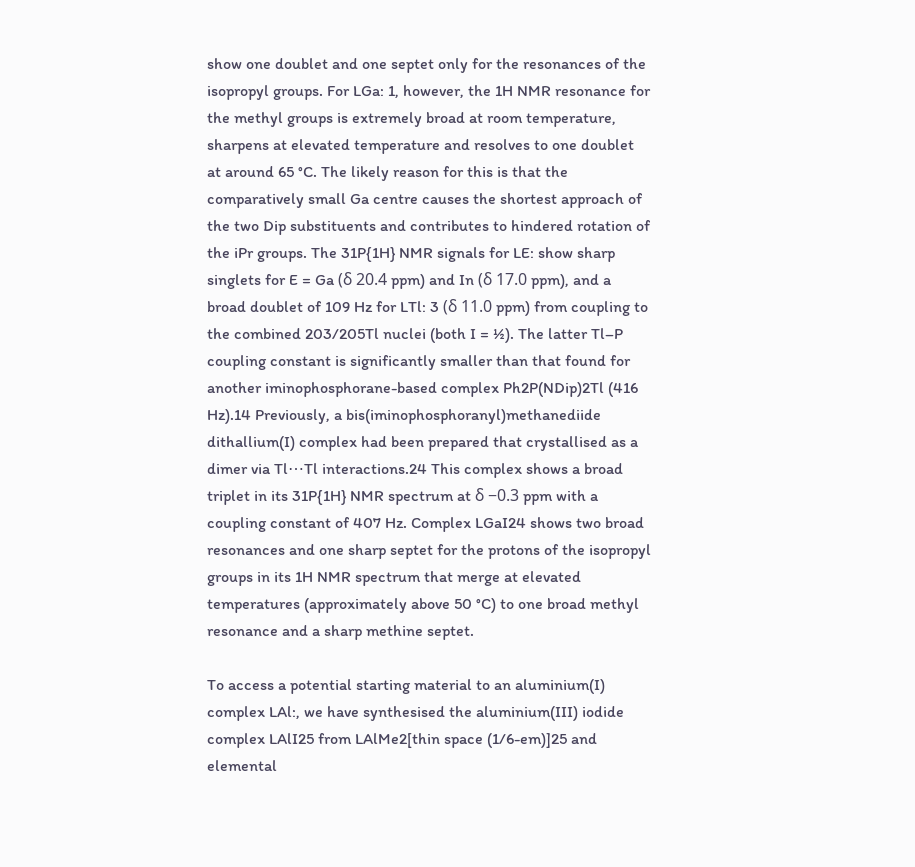show one doublet and one septet only for the resonances of the isopropyl groups. For LGa: 1, however, the 1H NMR resonance for the methyl groups is extremely broad at room temperature, sharpens at elevated temperature and resolves to one doublet at around 65 °C. The likely reason for this is that the comparatively small Ga centre causes the shortest approach of the two Dip substituents and contributes to hindered rotation of the iPr groups. The 31P{1H} NMR signals for LE: show sharp singlets for E = Ga (δ 20.4 ppm) and In (δ 17.0 ppm), and a broad doublet of 109 Hz for LTl: 3 (δ 11.0 ppm) from coupling to the combined 203/205Tl nuclei (both I = ½). The latter Tl–P coupling constant is significantly smaller than that found for another iminophosphorane-based complex Ph2P(NDip)2Tl (416 Hz).14 Previously, a bis(iminophosphoranyl)methanediide dithallium(I) complex had been prepared that crystallised as a dimer via Tl⋯Tl interactions.24 This complex shows a broad triplet in its 31P{1H} NMR spectrum at δ −0.3 ppm with a coupling constant of 407 Hz. Complex LGaI24 shows two broad resonances and one sharp septet for the protons of the isopropyl groups in its 1H NMR spectrum that merge at elevated temperatures (approximately above 50 °C) to one broad methyl resonance and a sharp methine septet.

To access a potential starting material to an aluminium(I) complex LAl:, we have synthesised the aluminium(III) iodide complex LAlI25 from LAlMe2[thin space (1/6-em)]25 and elemental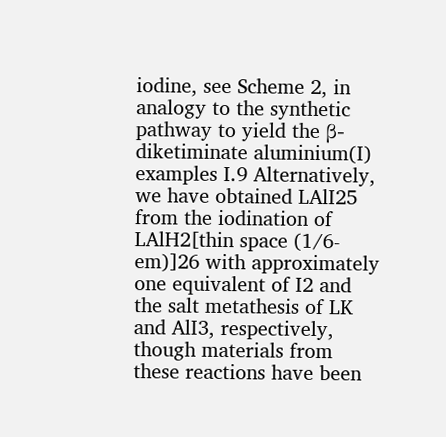iodine, see Scheme 2, in analogy to the synthetic pathway to yield the β-diketiminate aluminium(I) examples I.9 Alternatively, we have obtained LAlI25 from the iodination of LAlH2[thin space (1/6-em)]26 with approximately one equivalent of I2 and the salt metathesis of LK and AlI3, respectively, though materials from these reactions have been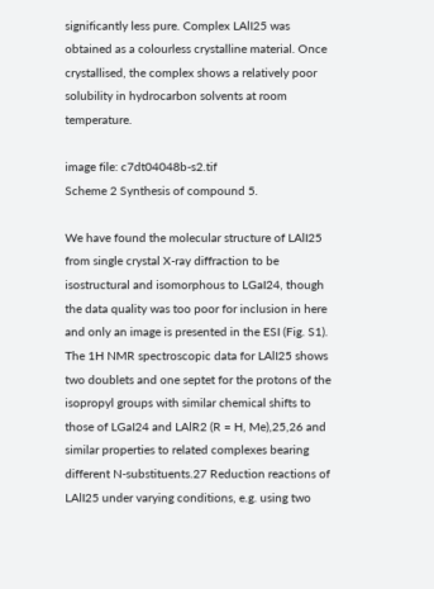significantly less pure. Complex LAlI25 was obtained as a colourless crystalline material. Once crystallised, the complex shows a relatively poor solubility in hydrocarbon solvents at room temperature.

image file: c7dt04048b-s2.tif
Scheme 2 Synthesis of compound 5.

We have found the molecular structure of LAlI25 from single crystal X-ray diffraction to be isostructural and isomorphous to LGaI24, though the data quality was too poor for inclusion in here and only an image is presented in the ESI (Fig. S1). The 1H NMR spectroscopic data for LAlI25 shows two doublets and one septet for the protons of the isopropyl groups with similar chemical shifts to those of LGaI24 and LAlR2 (R = H, Me),25,26 and similar properties to related complexes bearing different N-substituents.27 Reduction reactions of LAlI25 under varying conditions, e.g. using two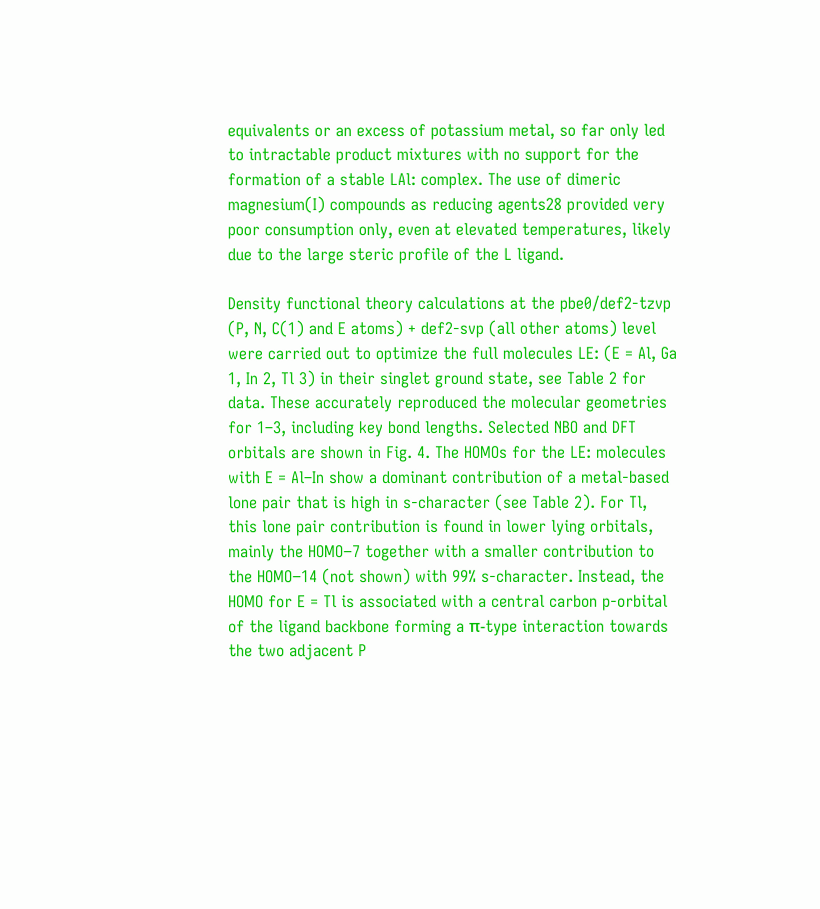equivalents or an excess of potassium metal, so far only led to intractable product mixtures with no support for the formation of a stable LAl: complex. The use of dimeric magnesium(I) compounds as reducing agents28 provided very poor consumption only, even at elevated temperatures, likely due to the large steric profile of the L ligand.

Density functional theory calculations at the pbe0/def2-tzvp (P, N, C(1) and E atoms) + def2-svp (all other atoms) level were carried out to optimize the full molecules LE: (E = Al, Ga 1, In 2, Tl 3) in their singlet ground state, see Table 2 for data. These accurately reproduced the molecular geometries for 1–3, including key bond lengths. Selected NBO and DFT orbitals are shown in Fig. 4. The HOMOs for the LE: molecules with E = Al–In show a dominant contribution of a metal-based lone pair that is high in s-character (see Table 2). For Tl, this lone pair contribution is found in lower lying orbitals, mainly the HOMO−7 together with a smaller contribution to the HOMO−14 (not shown) with 99% s-character. Instead, the HOMO for E = Tl is associated with a central carbon p-orbital of the ligand backbone forming a π-type interaction towards the two adjacent P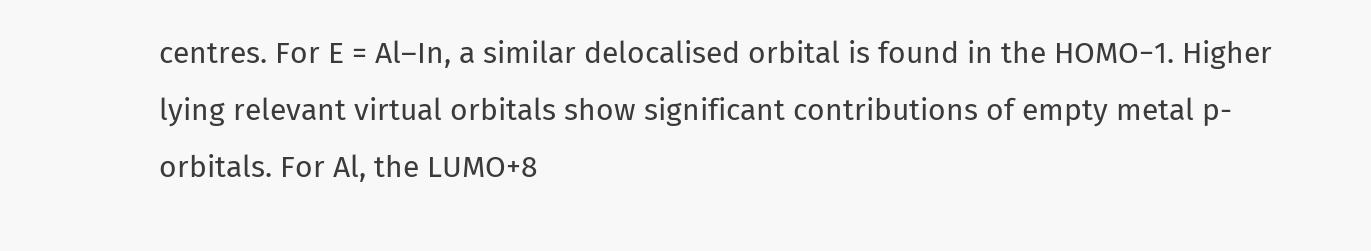centres. For E = Al–In, a similar delocalised orbital is found in the HOMO−1. Higher lying relevant virtual orbitals show significant contributions of empty metal p-orbitals. For Al, the LUMO+8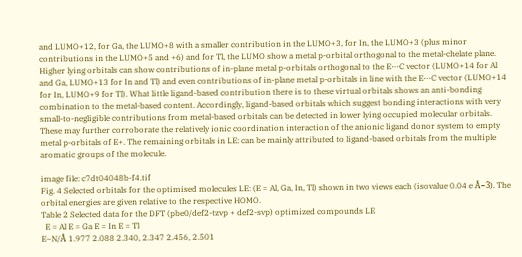and LUMO+12, for Ga, the LUMO+8 with a smaller contribution in the LUMO+3, for In, the LUMO+3 (plus minor contributions in the LUMO+5 and +6) and for Tl, the LUMO show a metal p-orbital orthogonal to the metal-chelate plane. Higher lying orbitals can show contributions of in-plane metal p-orbitals orthogonal to the E⋯C vector (LUMO+14 for Al and Ga, LUMO+13 for In and Tl) and even contributions of in-plane metal p-orbitals in line with the E⋯C vector (LUMO+14 for In, LUMO+9 for Tl). What little ligand-based contribution there is to these virtual orbitals shows an anti-bonding combination to the metal-based content. Accordingly, ligand-based orbitals which suggest bonding interactions with very small-to-negligible contributions from metal-based orbitals can be detected in lower lying occupied molecular orbitals. These may further corroborate the relatively ionic coordination interaction of the anionic ligand donor system to empty metal p-orbitals of E+. The remaining orbitals in LE: can be mainly attributed to ligand-based orbitals from the multiple aromatic groups of the molecule.

image file: c7dt04048b-f4.tif
Fig. 4 Selected orbitals for the optimised molecules LE: (E = Al, Ga, In, Tl) shown in two views each (isovalue 0.04 e Å−3). The orbital energies are given relative to the respective HOMO.
Table 2 Selected data for the DFT (pbe0/def2-tzvp + def2-svp) optimized compounds LE
  E = Al E = Ga E = In E = Tl
E–N/Å 1.977 2.088 2.340, 2.347 2.456, 2.501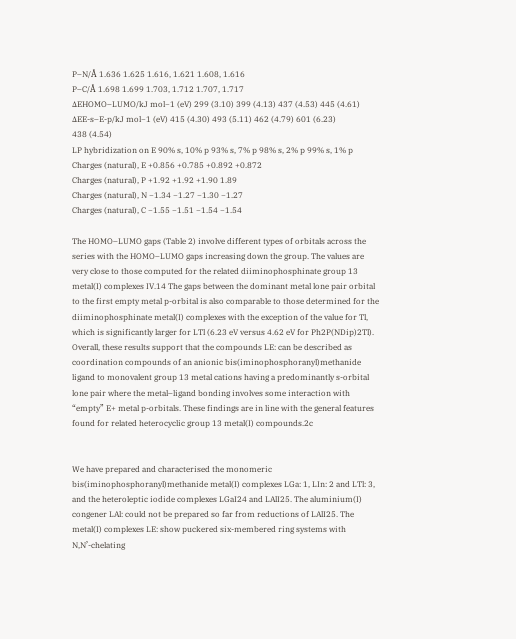P–N/Å 1.636 1.625 1.616, 1.621 1.608, 1.616
P–C/Å 1.698 1.699 1.703, 1.712 1.707, 1.717
ΔEHOMO–LUMO/kJ mol−1 (eV) 299 (3.10) 399 (4.13) 437 (4.53) 445 (4.61)
ΔEE-s–E-p/kJ mol−1 (eV) 415 (4.30) 493 (5.11) 462 (4.79) 601 (6.23)
438 (4.54)
LP hybridization on E 90% s, 10% p 93% s, 7% p 98% s, 2% p 99% s, 1% p
Charges (natural), E +0.856 +0.785 +0.892 +0.872
Charges (natural), P +1.92 +1.92 +1.90 1.89
Charges (natural), N −1.34 −1.27 −1.30 −1.27
Charges (natural), C −1.55 −1.51 −1.54 −1.54

The HOMO–LUMO gaps (Table 2) involve different types of orbitals across the series with the HOMO–LUMO gaps increasing down the group. The values are very close to those computed for the related diiminophosphinate group 13 metal(I) complexes IV.14 The gaps between the dominant metal lone pair orbital to the first empty metal p-orbital is also comparable to those determined for the diiminophosphinate metal(I) complexes with the exception of the value for Tl, which is significantly larger for LTl (6.23 eV versus 4.62 eV for Ph2P(NDip)2Tl). Overall, these results support that the compounds LE: can be described as coordination compounds of an anionic bis(iminophosphoranyl)methanide ligand to monovalent group 13 metal cations having a predominantly s-orbital lone pair where the metal–ligand bonding involves some interaction with “empty” E+ metal p-orbitals. These findings are in line with the general features found for related heterocyclic group 13 metal(I) compounds.2c


We have prepared and characterised the monomeric bis(iminophosphoranyl)methanide metal(I) complexes LGa: 1, LIn: 2 and LTl: 3, and the heteroleptic iodide complexes LGaI24 and LAlI25. The aluminium(I) congener LAl: could not be prepared so far from reductions of LAlI25. The metal(I) complexes LE: show puckered six-membered ring systems with N,N’-chelating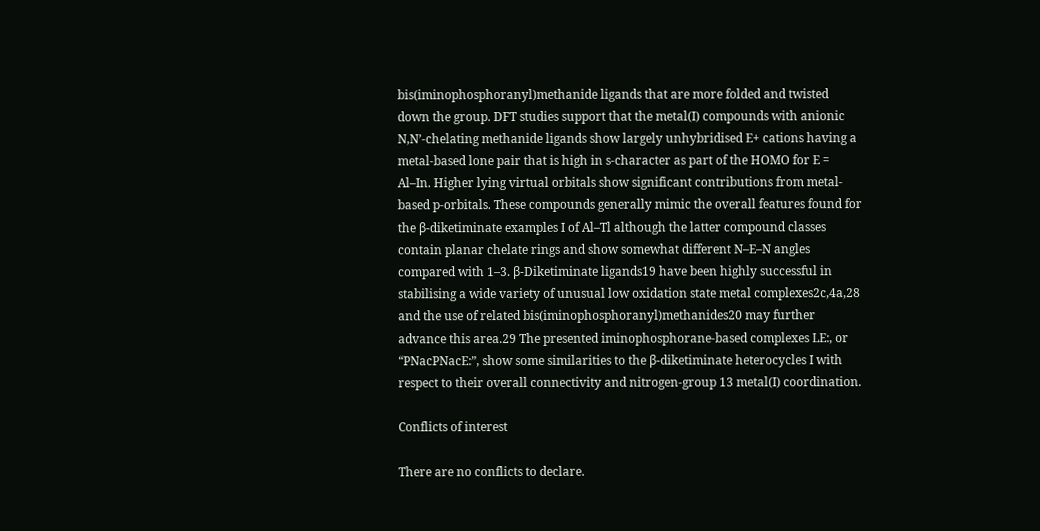bis(iminophosphoranyl)methanide ligands that are more folded and twisted down the group. DFT studies support that the metal(I) compounds with anionic N,N’-chelating methanide ligands show largely unhybridised E+ cations having a metal-based lone pair that is high in s-character as part of the HOMO for E = Al–In. Higher lying virtual orbitals show significant contributions from metal-based p-orbitals. These compounds generally mimic the overall features found for the β-diketiminate examples I of Al–Tl although the latter compound classes contain planar chelate rings and show somewhat different N–E–N angles compared with 1–3. β-Diketiminate ligands19 have been highly successful in stabilising a wide variety of unusual low oxidation state metal complexes2c,4a,28 and the use of related bis(iminophosphoranyl)methanides20 may further advance this area.29 The presented iminophosphorane-based complexes LE:, or “PNacPNacE:”, show some similarities to the β-diketiminate heterocycles I with respect to their overall connectivity and nitrogen-group 13 metal(I) coordination.

Conflicts of interest

There are no conflicts to declare.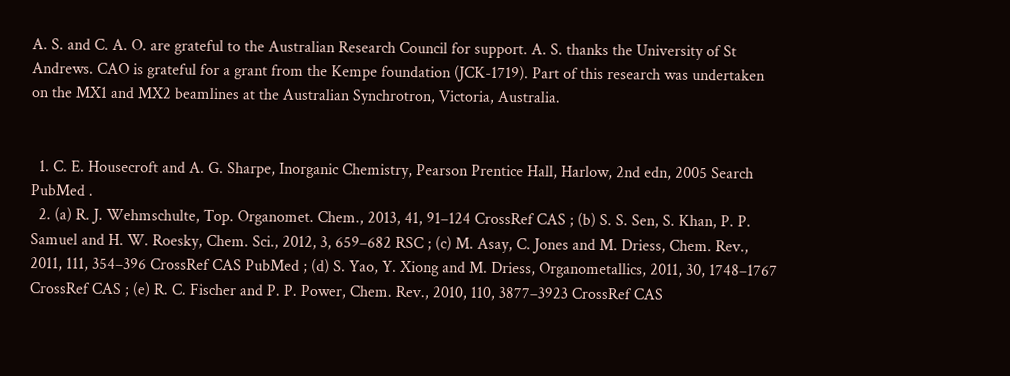A. S. and C. A. O. are grateful to the Australian Research Council for support. A. S. thanks the University of St Andrews. CAO is grateful for a grant from the Kempe foundation (JCK-1719). Part of this research was undertaken on the MX1 and MX2 beamlines at the Australian Synchrotron, Victoria, Australia.


  1. C. E. Housecroft and A. G. Sharpe, Inorganic Chemistry, Pearson Prentice Hall, Harlow, 2nd edn, 2005 Search PubMed .
  2. (a) R. J. Wehmschulte, Top. Organomet. Chem., 2013, 41, 91–124 CrossRef CAS ; (b) S. S. Sen, S. Khan, P. P. Samuel and H. W. Roesky, Chem. Sci., 2012, 3, 659–682 RSC ; (c) M. Asay, C. Jones and M. Driess, Chem. Rev., 2011, 111, 354–396 CrossRef CAS PubMed ; (d) S. Yao, Y. Xiong and M. Driess, Organometallics, 2011, 30, 1748–1767 CrossRef CAS ; (e) R. C. Fischer and P. P. Power, Chem. Rev., 2010, 110, 3877–3923 CrossRef CAS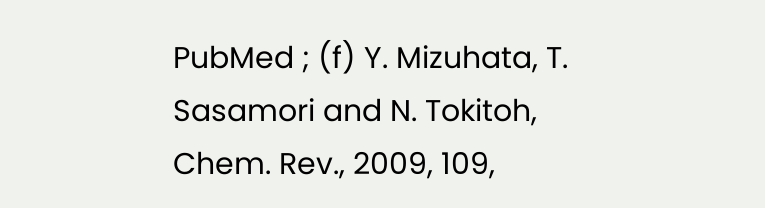PubMed ; (f) Y. Mizuhata, T. Sasamori and N. Tokitoh, Chem. Rev., 2009, 109,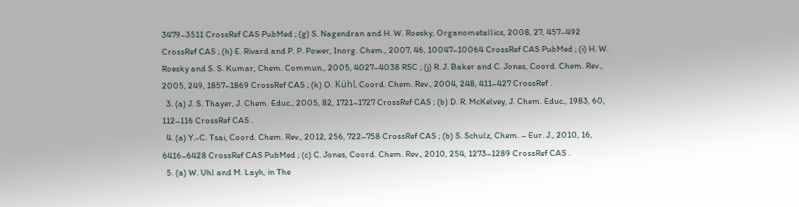3479–3511 CrossRef CAS PubMed ; (g) S. Nagendran and H. W. Roesky, Organometallics, 2008, 27, 457–492 CrossRef CAS ; (h) E. Rivard and P. P. Power, Inorg. Chem., 2007, 46, 10047–10064 CrossRef CAS PubMed ; (i) H. W. Roesky and S. S. Kumar, Chem. Commun., 2005, 4027–4038 RSC ; (j) R. J. Baker and C. Jones, Coord. Chem. Rev., 2005, 249, 1857–1869 CrossRef CAS ; (k) O. Kühl, Coord. Chem. Rev., 2004, 248, 411–427 CrossRef .
  3. (a) J. S. Thayer, J. Chem. Educ., 2005, 82, 1721–1727 CrossRef CAS ; (b) D. R. McKelvey, J. Chem. Educ., 1983, 60, 112–116 CrossRef CAS .
  4. (a) Y.-C. Tsai, Coord. Chem. Rev., 2012, 256, 722–758 CrossRef CAS ; (b) S. Schulz, Chem. – Eur. J., 2010, 16, 6416–6428 CrossRef CAS PubMed ; (c) C. Jones, Coord. Chem. Rev., 2010, 254, 1273–1289 CrossRef CAS .
  5. (a) W. Uhl and M. Layh, in The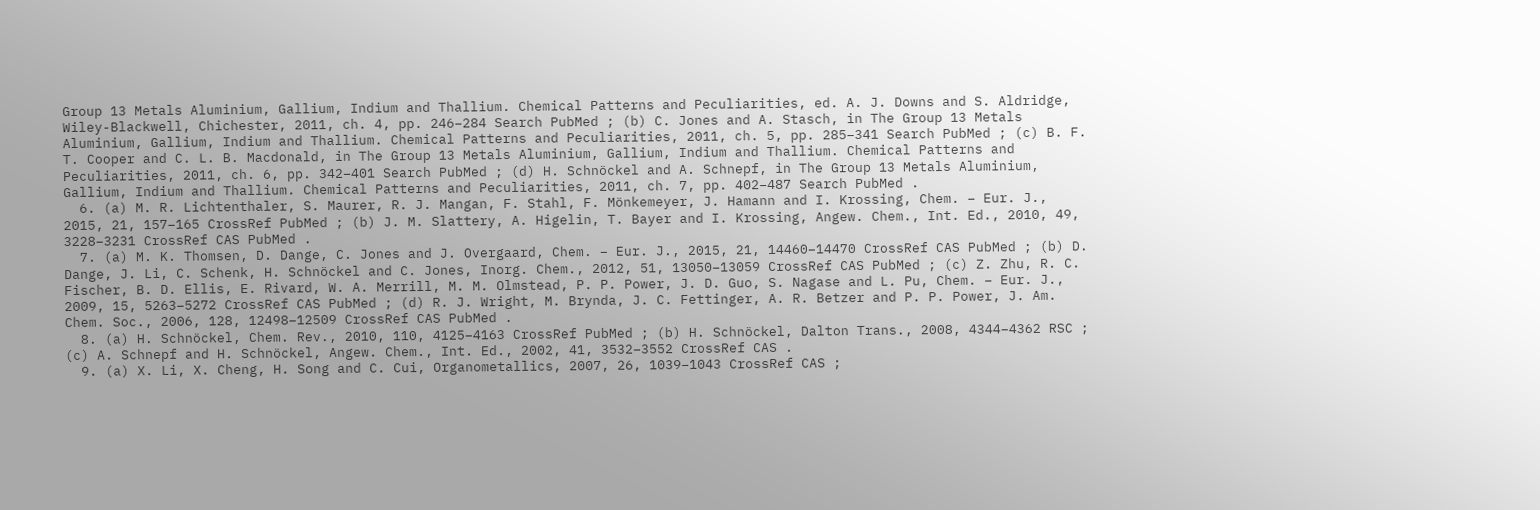Group 13 Metals Aluminium, Gallium, Indium and Thallium. Chemical Patterns and Peculiarities, ed. A. J. Downs and S. Aldridge, Wiley-Blackwell, Chichester, 2011, ch. 4, pp. 246–284 Search PubMed ; (b) C. Jones and A. Stasch, in The Group 13 Metals Aluminium, Gallium, Indium and Thallium. Chemical Patterns and Peculiarities, 2011, ch. 5, pp. 285–341 Search PubMed ; (c) B. F. T. Cooper and C. L. B. Macdonald, in The Group 13 Metals Aluminium, Gallium, Indium and Thallium. Chemical Patterns and Peculiarities, 2011, ch. 6, pp. 342–401 Search PubMed ; (d) H. Schnöckel and A. Schnepf, in The Group 13 Metals Aluminium, Gallium, Indium and Thallium. Chemical Patterns and Peculiarities, 2011, ch. 7, pp. 402–487 Search PubMed .
  6. (a) M. R. Lichtenthaler, S. Maurer, R. J. Mangan, F. Stahl, F. Mönkemeyer, J. Hamann and I. Krossing, Chem. – Eur. J., 2015, 21, 157–165 CrossRef PubMed ; (b) J. M. Slattery, A. Higelin, T. Bayer and I. Krossing, Angew. Chem., Int. Ed., 2010, 49, 3228–3231 CrossRef CAS PubMed .
  7. (a) M. K. Thomsen, D. Dange, C. Jones and J. Overgaard, Chem. – Eur. J., 2015, 21, 14460–14470 CrossRef CAS PubMed ; (b) D. Dange, J. Li, C. Schenk, H. Schnöckel and C. Jones, Inorg. Chem., 2012, 51, 13050–13059 CrossRef CAS PubMed ; (c) Z. Zhu, R. C. Fischer, B. D. Ellis, E. Rivard, W. A. Merrill, M. M. Olmstead, P. P. Power, J. D. Guo, S. Nagase and L. Pu, Chem. – Eur. J., 2009, 15, 5263–5272 CrossRef CAS PubMed ; (d) R. J. Wright, M. Brynda, J. C. Fettinger, A. R. Betzer and P. P. Power, J. Am. Chem. Soc., 2006, 128, 12498–12509 CrossRef CAS PubMed .
  8. (a) H. Schnöckel, Chem. Rev., 2010, 110, 4125–4163 CrossRef PubMed ; (b) H. Schnöckel, Dalton Trans., 2008, 4344–4362 RSC ; (c) A. Schnepf and H. Schnöckel, Angew. Chem., Int. Ed., 2002, 41, 3532–3552 CrossRef CAS .
  9. (a) X. Li, X. Cheng, H. Song and C. Cui, Organometallics, 2007, 26, 1039–1043 CrossRef CAS ;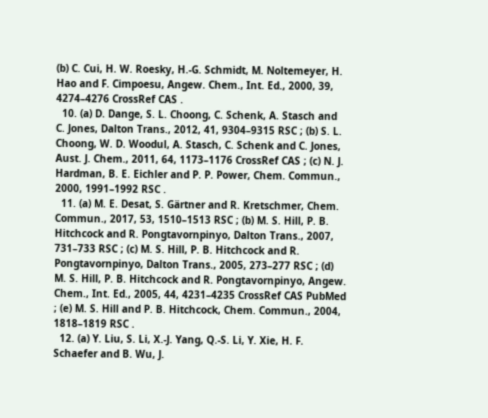(b) C. Cui, H. W. Roesky, H.-G. Schmidt, M. Noltemeyer, H. Hao and F. Cimpoesu, Angew. Chem., Int. Ed., 2000, 39, 4274–4276 CrossRef CAS .
  10. (a) D. Dange, S. L. Choong, C. Schenk, A. Stasch and C. Jones, Dalton Trans., 2012, 41, 9304–9315 RSC ; (b) S. L. Choong, W. D. Woodul, A. Stasch, C. Schenk and C. Jones, Aust. J. Chem., 2011, 64, 1173–1176 CrossRef CAS ; (c) N. J. Hardman, B. E. Eichler and P. P. Power, Chem. Commun., 2000, 1991–1992 RSC .
  11. (a) M. E. Desat, S. Gärtner and R. Kretschmer, Chem. Commun., 2017, 53, 1510–1513 RSC ; (b) M. S. Hill, P. B. Hitchcock and R. Pongtavornpinyo, Dalton Trans., 2007, 731–733 RSC ; (c) M. S. Hill, P. B. Hitchcock and R. Pongtavornpinyo, Dalton Trans., 2005, 273–277 RSC ; (d) M. S. Hill, P. B. Hitchcock and R. Pongtavornpinyo, Angew. Chem., Int. Ed., 2005, 44, 4231–4235 CrossRef CAS PubMed ; (e) M. S. Hill and P. B. Hitchcock, Chem. Commun., 2004, 1818–1819 RSC .
  12. (a) Y. Liu, S. Li, X.-J. Yang, Q.-S. Li, Y. Xie, H. F. Schaefer and B. Wu, J.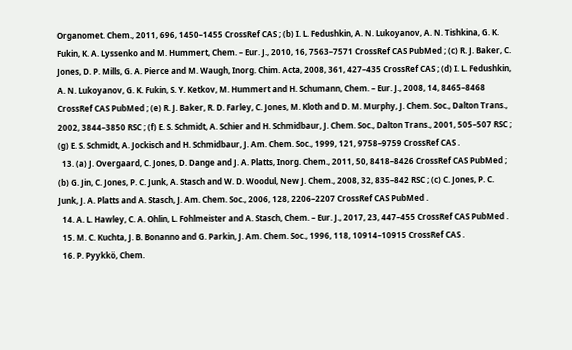Organomet. Chem., 2011, 696, 1450–1455 CrossRef CAS ; (b) I. L. Fedushkin, A. N. Lukoyanov, A. N. Tishkina, G. K. Fukin, K. A. Lyssenko and M. Hummert, Chem. – Eur. J., 2010, 16, 7563–7571 CrossRef CAS PubMed ; (c) R. J. Baker, C. Jones, D. P. Mills, G. A. Pierce and M. Waugh, Inorg. Chim. Acta, 2008, 361, 427–435 CrossRef CAS ; (d) I. L. Fedushkin, A. N. Lukoyanov, G. K. Fukin, S. Y. Ketkov, M. Hummert and H. Schumann, Chem. – Eur. J., 2008, 14, 8465–8468 CrossRef CAS PubMed ; (e) R. J. Baker, R. D. Farley, C. Jones, M. Kloth and D. M. Murphy, J. Chem. Soc., Dalton Trans., 2002, 3844–3850 RSC ; (f) E. S. Schmidt, A. Schier and H. Schmidbaur, J. Chem. Soc., Dalton Trans., 2001, 505–507 RSC ; (g) E. S. Schmidt, A. Jockisch and H. Schmidbaur, J. Am. Chem. Soc., 1999, 121, 9758–9759 CrossRef CAS .
  13. (a) J. Overgaard, C. Jones, D. Dange and J. A. Platts, Inorg. Chem., 2011, 50, 8418–8426 CrossRef CAS PubMed ; (b) G. Jin, C. Jones, P. C. Junk, A. Stasch and W. D. Woodul, New J. Chem., 2008, 32, 835–842 RSC ; (c) C. Jones, P. C. Junk, J. A. Platts and A. Stasch, J. Am. Chem. Soc., 2006, 128, 2206–2207 CrossRef CAS PubMed .
  14. A. L. Hawley, C. A. Ohlin, L. Fohlmeister and A. Stasch, Chem. – Eur. J., 2017, 23, 447–455 CrossRef CAS PubMed .
  15. M. C. Kuchta, J. B. Bonanno and G. Parkin, J. Am. Chem. Soc., 1996, 118, 10914–10915 CrossRef CAS .
  16. P. Pyykkö, Chem.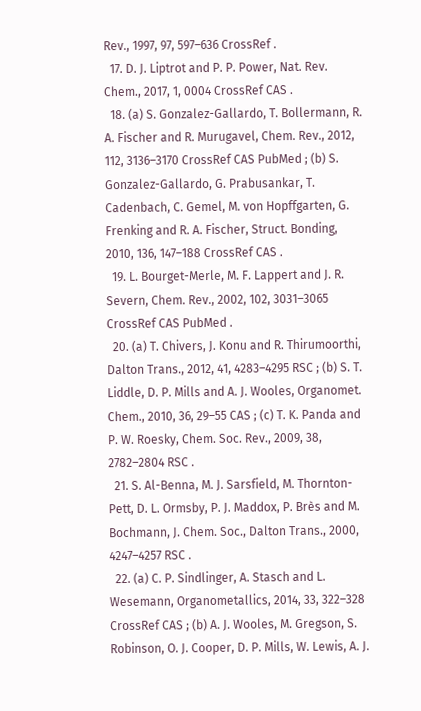Rev., 1997, 97, 597–636 CrossRef .
  17. D. J. Liptrot and P. P. Power, Nat. Rev. Chem., 2017, 1, 0004 CrossRef CAS .
  18. (a) S. Gonzalez-Gallardo, T. Bollermann, R. A. Fischer and R. Murugavel, Chem. Rev., 2012, 112, 3136–3170 CrossRef CAS PubMed ; (b) S. Gonzalez-Gallardo, G. Prabusankar, T. Cadenbach, C. Gemel, M. von Hopffgarten, G. Frenking and R. A. Fischer, Struct. Bonding, 2010, 136, 147–188 CrossRef CAS .
  19. L. Bourget-Merle, M. F. Lappert and J. R. Severn, Chem. Rev., 2002, 102, 3031–3065 CrossRef CAS PubMed .
  20. (a) T. Chivers, J. Konu and R. Thirumoorthi, Dalton Trans., 2012, 41, 4283–4295 RSC ; (b) S. T. Liddle, D. P. Mills and A. J. Wooles, Organomet. Chem., 2010, 36, 29–55 CAS ; (c) T. K. Panda and P. W. Roesky, Chem. Soc. Rev., 2009, 38, 2782–2804 RSC .
  21. S. Al-Benna, M. J. Sarsfield, M. Thornton-Pett, D. L. Ormsby, P. J. Maddox, P. Brès and M. Bochmann, J. Chem. Soc., Dalton Trans., 2000, 4247–4257 RSC .
  22. (a) C. P. Sindlinger, A. Stasch and L. Wesemann, Organometallics, 2014, 33, 322–328 CrossRef CAS ; (b) A. J. Wooles, M. Gregson, S. Robinson, O. J. Cooper, D. P. Mills, W. Lewis, A. J.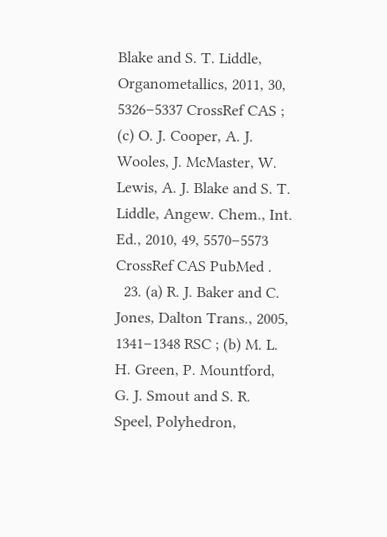Blake and S. T. Liddle, Organometallics, 2011, 30, 5326–5337 CrossRef CAS ; (c) O. J. Cooper, A. J. Wooles, J. McMaster, W. Lewis, A. J. Blake and S. T. Liddle, Angew. Chem., Int. Ed., 2010, 49, 5570–5573 CrossRef CAS PubMed .
  23. (a) R. J. Baker and C. Jones, Dalton Trans., 2005, 1341–1348 RSC ; (b) M. L. H. Green, P. Mountford, G. J. Smout and S. R. Speel, Polyhedron,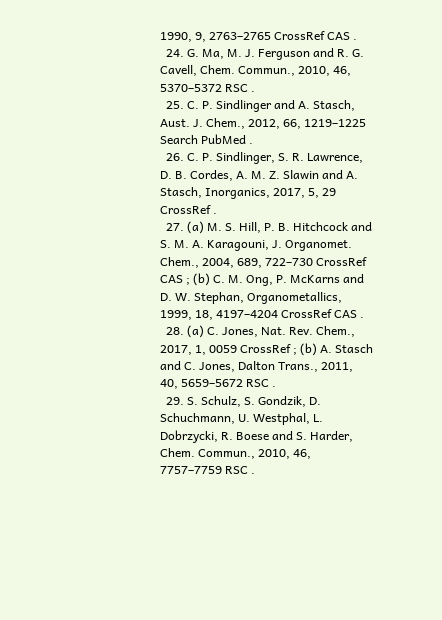1990, 9, 2763–2765 CrossRef CAS .
  24. G. Ma, M. J. Ferguson and R. G. Cavell, Chem. Commun., 2010, 46, 5370–5372 RSC .
  25. C. P. Sindlinger and A. Stasch, Aust. J. Chem., 2012, 66, 1219–1225 Search PubMed .
  26. C. P. Sindlinger, S. R. Lawrence, D. B. Cordes, A. M. Z. Slawin and A. Stasch, Inorganics, 2017, 5, 29 CrossRef .
  27. (a) M. S. Hill, P. B. Hitchcock and S. M. A. Karagouni, J. Organomet. Chem., 2004, 689, 722–730 CrossRef CAS ; (b) C. M. Ong, P. McKarns and D. W. Stephan, Organometallics, 1999, 18, 4197–4204 CrossRef CAS .
  28. (a) C. Jones, Nat. Rev. Chem., 2017, 1, 0059 CrossRef ; (b) A. Stasch and C. Jones, Dalton Trans., 2011, 40, 5659–5672 RSC .
  29. S. Schulz, S. Gondzik, D. Schuchmann, U. Westphal, L. Dobrzycki, R. Boese and S. Harder, Chem. Commun., 2010, 46, 7757–7759 RSC .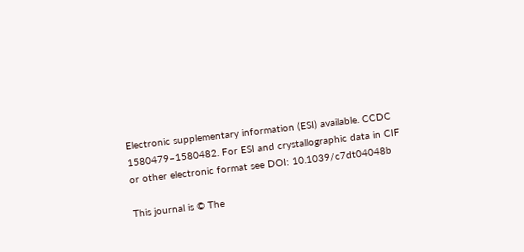Electronic supplementary information (ESI) available. CCDC 1580479–1580482. For ESI and crystallographic data in CIF or other electronic format see DOI: 10.1039/c7dt04048b

This journal is © The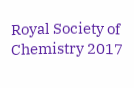Royal Society of Chemistry 2017